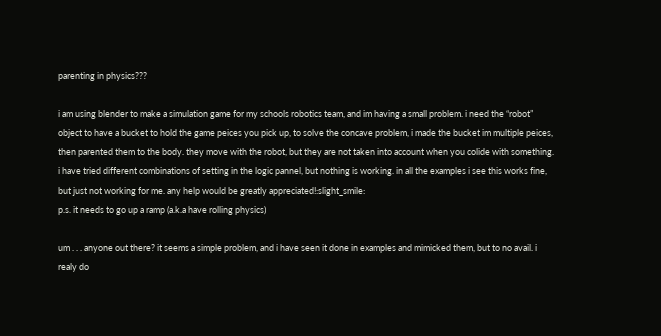parenting in physics???

i am using blender to make a simulation game for my schools robotics team, and im having a small problem. i need the “robot” object to have a bucket to hold the game peices you pick up, to solve the concave problem, i made the bucket im multiple peices, then parented them to the body. they move with the robot, but they are not taken into account when you colide with something. i have tried different combinations of setting in the logic pannel, but nothing is working. in all the examples i see this works fine, but just not working for me. any help would be greatly appreciated!:slight_smile:
p.s. it needs to go up a ramp (a.k.a have rolling physics)

um . . . anyone out there? it seems a simple problem, and i have seen it done in examples and mimicked them, but to no avail. i realy do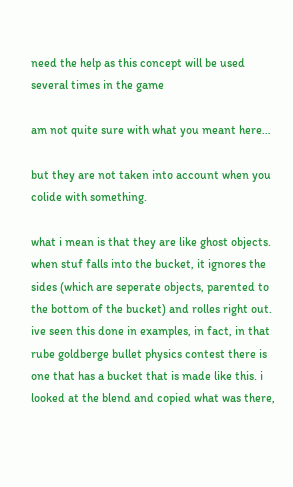need the help as this concept will be used several times in the game

am not quite sure with what you meant here…

but they are not taken into account when you colide with something.

what i mean is that they are like ghost objects.
when stuf falls into the bucket, it ignores the sides (which are seperate objects, parented to the bottom of the bucket) and rolles right out.
ive seen this done in examples, in fact, in that rube goldberge bullet physics contest there is one that has a bucket that is made like this. i looked at the blend and copied what was there,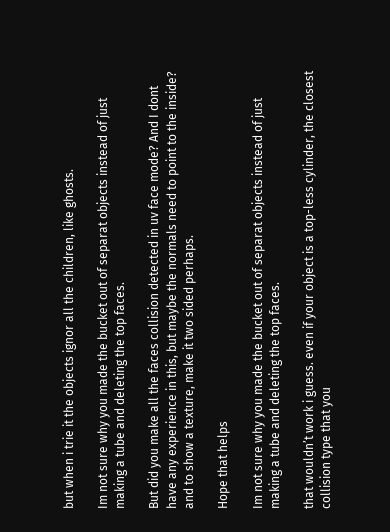but when i trie it the objects ignor all the children, like ghosts.

Im not sure why you made the bucket out of separat objects instead of just making a tube and deleting the top faces.

But did you make all the faces collision detected in uv face mode? And I dont have any experience in this, but maybe the normals need to point to the inside? and to show a texture, make it two sided perhaps.

Hope that helps

Im not sure why you made the bucket out of separat objects instead of just making a tube and deleting the top faces.

that wouldn’t work i guess. even if your object is a top-less cylinder, the closest collision type that you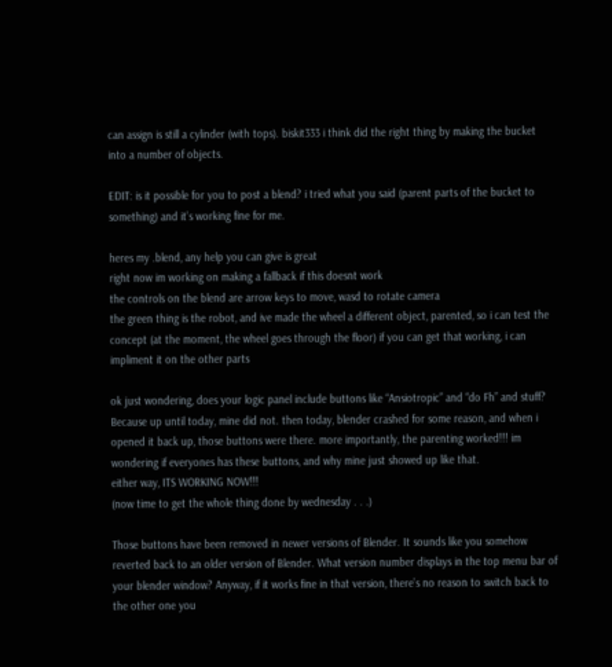can assign is still a cylinder (with tops). biskit333 i think did the right thing by making the bucket into a number of objects.

EDIT: is it possible for you to post a blend? i tried what you said (parent parts of the bucket to something) and it’s working fine for me.

heres my .blend, any help you can give is great
right now im working on making a fallback if this doesnt work
the controls on the blend are arrow keys to move, wasd to rotate camera
the green thing is the robot, and ive made the wheel a different object, parented, so i can test the concept (at the moment, the wheel goes through the floor) if you can get that working, i can impliment it on the other parts

ok just wondering, does your logic panel include buttons like “Ansiotropic” and “do Fh” and stuff? Because up until today, mine did not. then today, blender crashed for some reason, and when i opened it back up, those buttons were there. more importantly, the parenting worked!!! im wondering if everyones has these buttons, and why mine just showed up like that.
either way, ITS WORKING NOW!!!
(now time to get the whole thing done by wednesday . . .)

Those buttons have been removed in newer versions of Blender. It sounds like you somehow reverted back to an older version of Blender. What version number displays in the top menu bar of your blender window? Anyway, if it works fine in that version, there’s no reason to switch back to the other one you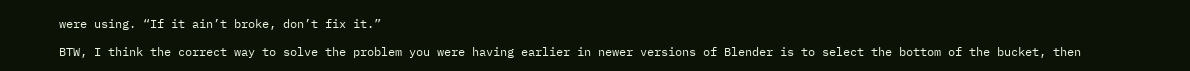were using. “If it ain’t broke, don’t fix it.”

BTW, I think the correct way to solve the problem you were having earlier in newer versions of Blender is to select the bottom of the bucket, then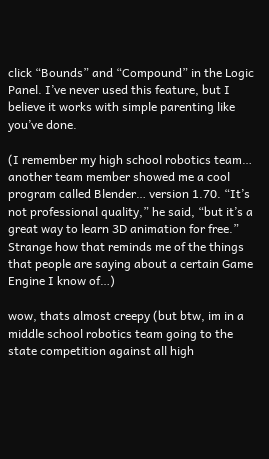click “Bounds” and “Compound” in the Logic Panel. I’ve never used this feature, but I believe it works with simple parenting like you’ve done.

(I remember my high school robotics team… another team member showed me a cool program called Blender… version 1.70. “It’s not professional quality,” he said, “but it’s a great way to learn 3D animation for free.” Strange how that reminds me of the things that people are saying about a certain Game Engine I know of…)

wow, thats almost creepy (but btw, im in a middle school robotics team going to the state competition against all high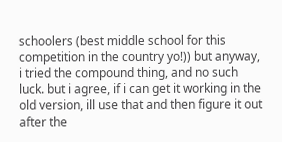schoolers (best middle school for this competition in the country yo!)) but anyway, i tried the compound thing, and no such luck. but i agree, if i can get it working in the old version, ill use that and then figure it out after the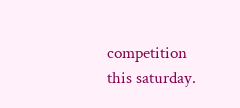competition this saturday.